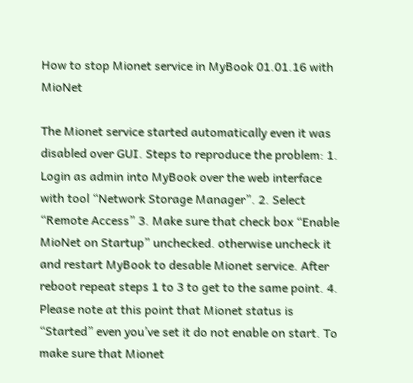How to stop Mionet service in MyBook 01.01.16 with MioNet

The Mionet service started automatically even it was disabled over GUI. Steps to reproduce the problem: 1. Login as admin into MyBook over the web interface with tool “Network Storage Manager”. 2. Select “Remote Access” 3. Make sure that check box “Enable MioNet on Startup” unchecked. otherwise uncheck it and restart MyBook to desable Mionet service. After reboot repeat steps 1 to 3 to get to the same point. 4. Please note at this point that Mionet status is “Started” even you’ve set it do not enable on start. To make sure that Mionet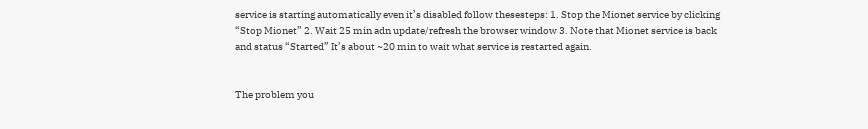service is starting automatically even it’s disabled follow thesesteps: 1. Stop the Mionet service by clicking “Stop Mionet” 2. Wait 25 min adn update/refresh the browser window 3. Note that Mionet service is back and status “Started” It’s about ~20 min to wait what service is restarted again.


The problem you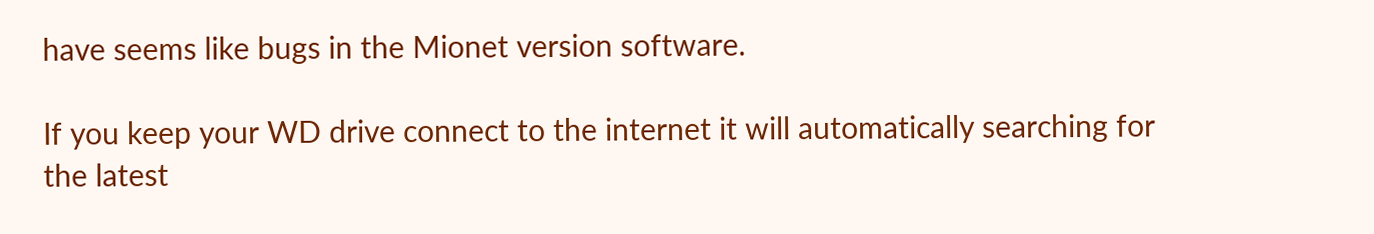have seems like bugs in the Mionet version software.

If you keep your WD drive connect to the internet it will automatically searching for the latest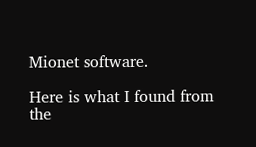Mionet software.

Here is what I found from the